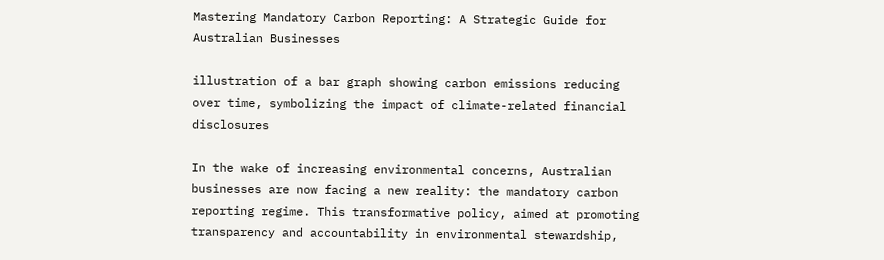Mastering Mandatory Carbon Reporting: A Strategic Guide for Australian Businesses

illustration of a bar graph showing carbon emissions reducing over time, symbolizing the impact of climate-related financial disclosures

In the wake of increasing environmental concerns, Australian businesses are now facing a new reality: the mandatory carbon reporting regime. This transformative policy, aimed at promoting transparency and accountability in environmental stewardship,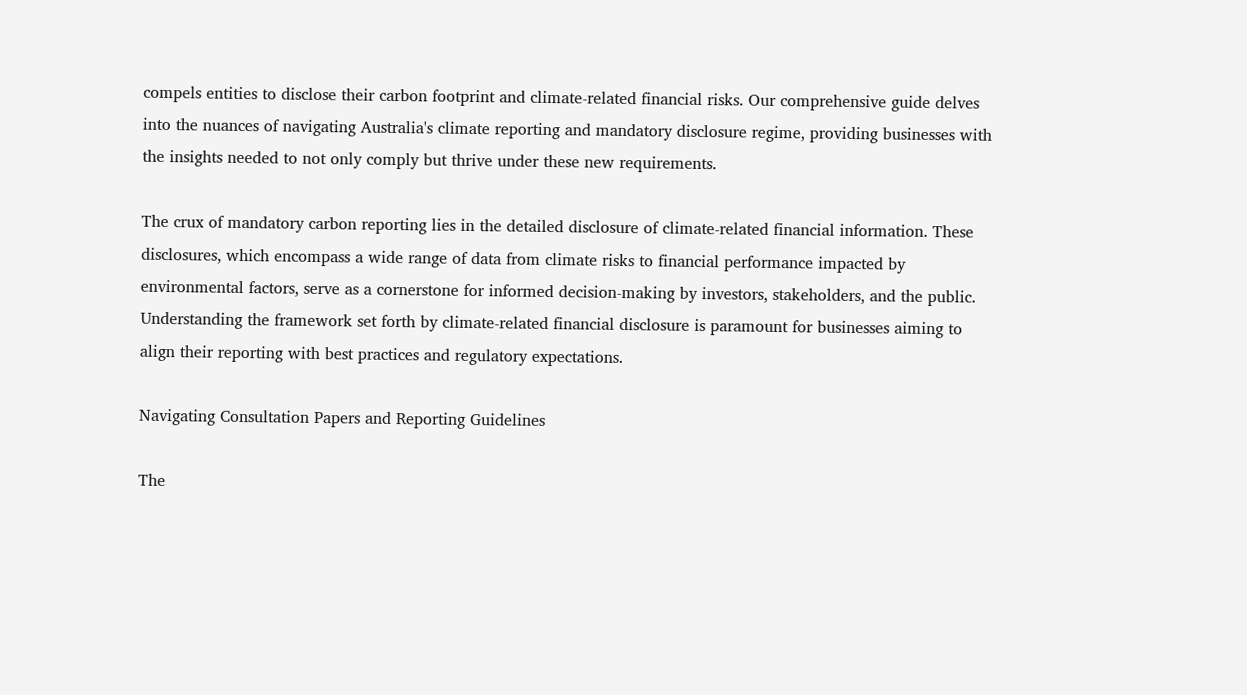compels entities to disclose their carbon footprint and climate-related financial risks. Our comprehensive guide delves into the nuances of navigating Australia's climate reporting and mandatory disclosure regime, providing businesses with the insights needed to not only comply but thrive under these new requirements.

The crux of mandatory carbon reporting lies in the detailed disclosure of climate-related financial information. These disclosures, which encompass a wide range of data from climate risks to financial performance impacted by environmental factors, serve as a cornerstone for informed decision-making by investors, stakeholders, and the public. Understanding the framework set forth by climate-related financial disclosure is paramount for businesses aiming to align their reporting with best practices and regulatory expectations.

Navigating Consultation Papers and Reporting Guidelines

The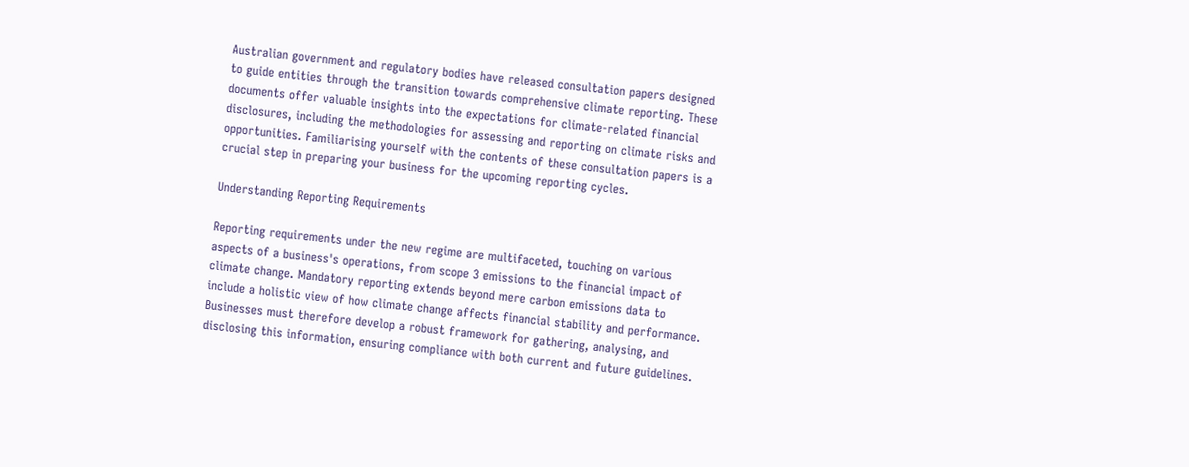Australian government and regulatory bodies have released consultation papers designed to guide entities through the transition towards comprehensive climate reporting. These documents offer valuable insights into the expectations for climate-related financial disclosures, including the methodologies for assessing and reporting on climate risks and opportunities. Familiarising yourself with the contents of these consultation papers is a crucial step in preparing your business for the upcoming reporting cycles.

Understanding Reporting Requirements

Reporting requirements under the new regime are multifaceted, touching on various aspects of a business's operations, from scope 3 emissions to the financial impact of climate change. Mandatory reporting extends beyond mere carbon emissions data to include a holistic view of how climate change affects financial stability and performance. Businesses must therefore develop a robust framework for gathering, analysing, and disclosing this information, ensuring compliance with both current and future guidelines.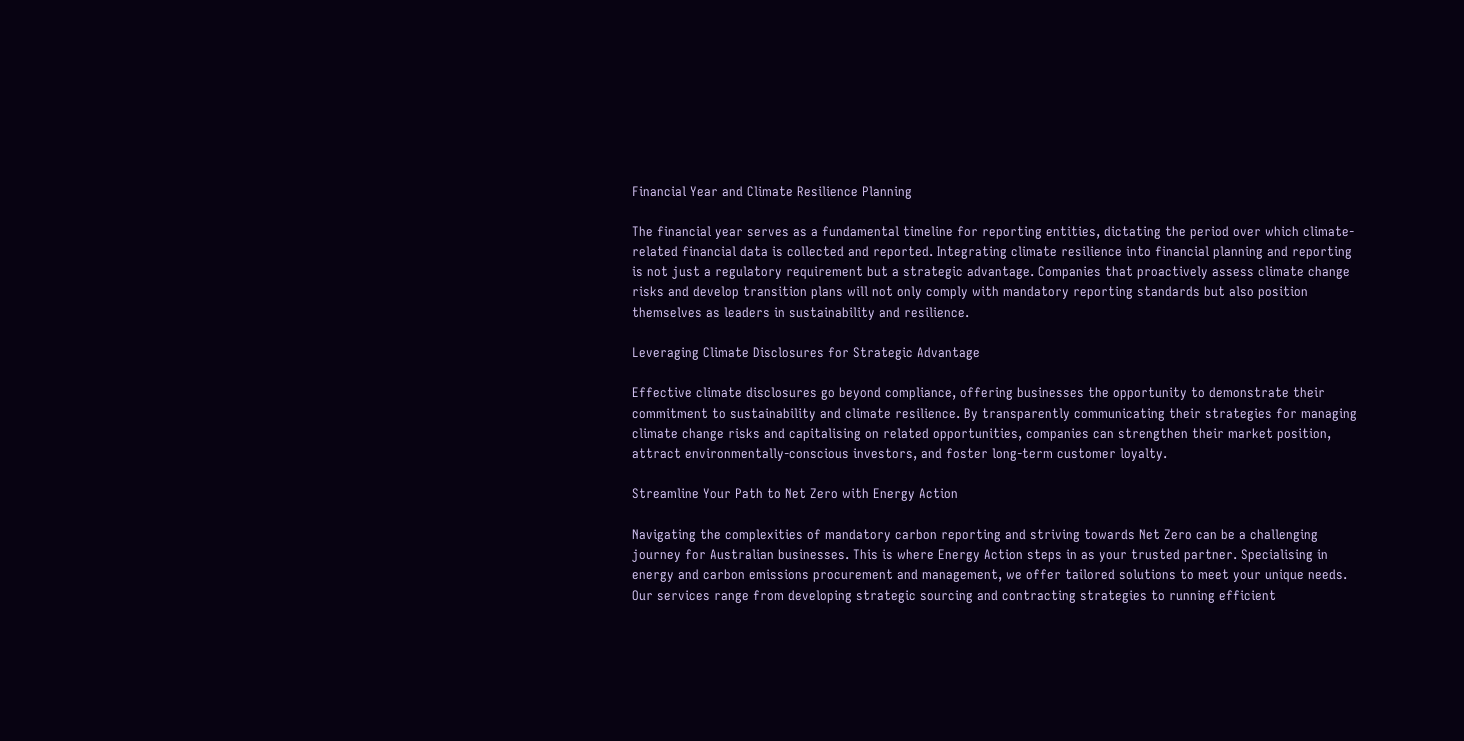Financial Year and Climate Resilience Planning

The financial year serves as a fundamental timeline for reporting entities, dictating the period over which climate-related financial data is collected and reported. Integrating climate resilience into financial planning and reporting is not just a regulatory requirement but a strategic advantage. Companies that proactively assess climate change risks and develop transition plans will not only comply with mandatory reporting standards but also position themselves as leaders in sustainability and resilience.

Leveraging Climate Disclosures for Strategic Advantage

Effective climate disclosures go beyond compliance, offering businesses the opportunity to demonstrate their commitment to sustainability and climate resilience. By transparently communicating their strategies for managing climate change risks and capitalising on related opportunities, companies can strengthen their market position, attract environmentally-conscious investors, and foster long-term customer loyalty.

Streamline Your Path to Net Zero with Energy Action

Navigating the complexities of mandatory carbon reporting and striving towards Net Zero can be a challenging journey for Australian businesses. This is where Energy Action steps in as your trusted partner. Specialising in energy and carbon emissions procurement and management, we offer tailored solutions to meet your unique needs. Our services range from developing strategic sourcing and contracting strategies to running efficient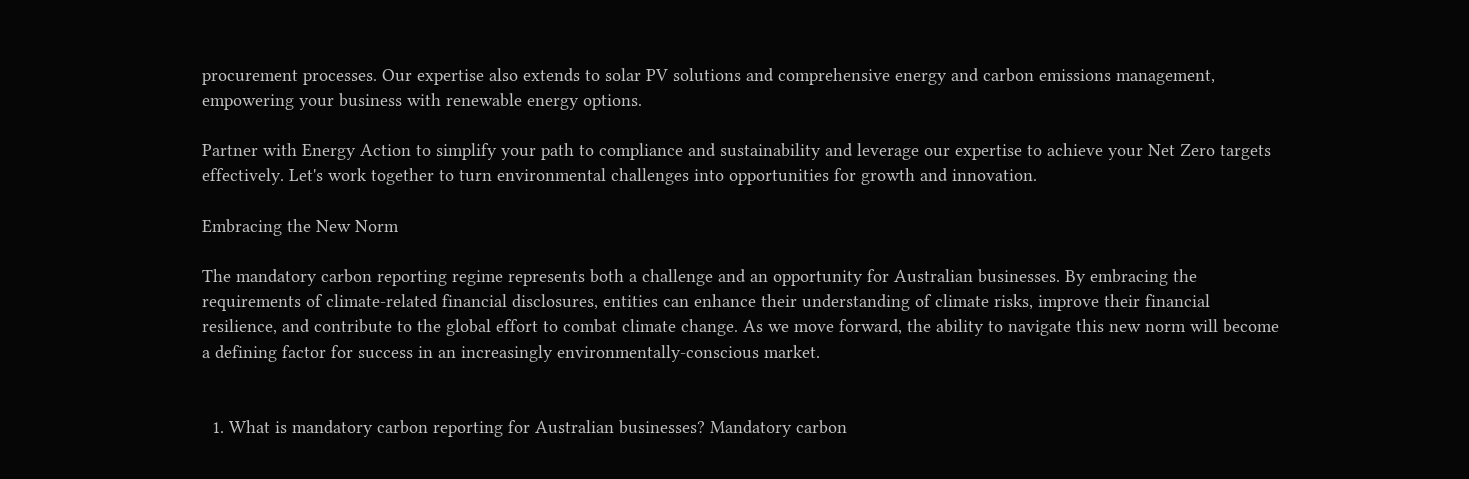procurement processes. Our expertise also extends to solar PV solutions and comprehensive energy and carbon emissions management, empowering your business with renewable energy options.

Partner with Energy Action to simplify your path to compliance and sustainability and leverage our expertise to achieve your Net Zero targets effectively. Let's work together to turn environmental challenges into opportunities for growth and innovation.

Embracing the New Norm

The mandatory carbon reporting regime represents both a challenge and an opportunity for Australian businesses. By embracing the requirements of climate-related financial disclosures, entities can enhance their understanding of climate risks, improve their financial resilience, and contribute to the global effort to combat climate change. As we move forward, the ability to navigate this new norm will become a defining factor for success in an increasingly environmentally-conscious market.


  1. What is mandatory carbon reporting for Australian businesses? Mandatory carbon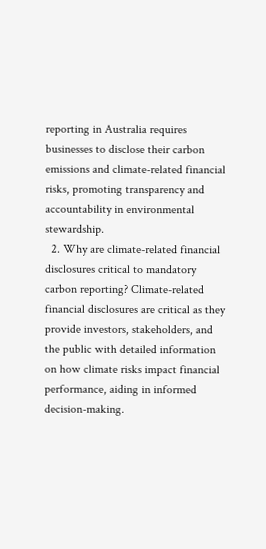reporting in Australia requires businesses to disclose their carbon emissions and climate-related financial risks, promoting transparency and accountability in environmental stewardship.
  2. Why are climate-related financial disclosures critical to mandatory carbon reporting? Climate-related financial disclosures are critical as they provide investors, stakeholders, and the public with detailed information on how climate risks impact financial performance, aiding in informed decision-making.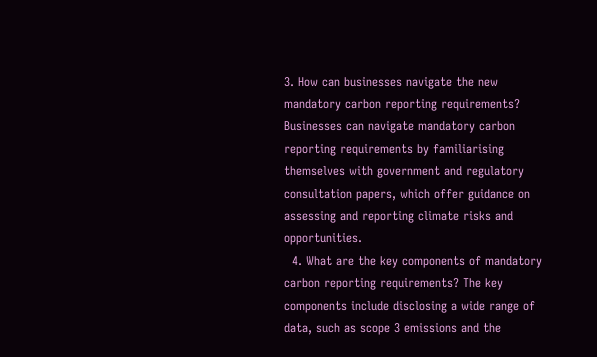3. How can businesses navigate the new mandatory carbon reporting requirements? Businesses can navigate mandatory carbon reporting requirements by familiarising themselves with government and regulatory consultation papers, which offer guidance on assessing and reporting climate risks and opportunities.
  4. What are the key components of mandatory carbon reporting requirements? The key components include disclosing a wide range of data, such as scope 3 emissions and the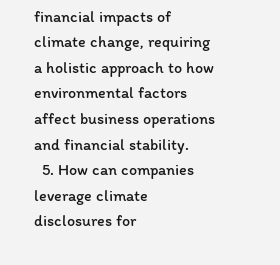financial impacts of climate change, requiring a holistic approach to how environmental factors affect business operations and financial stability.
  5. How can companies leverage climate disclosures for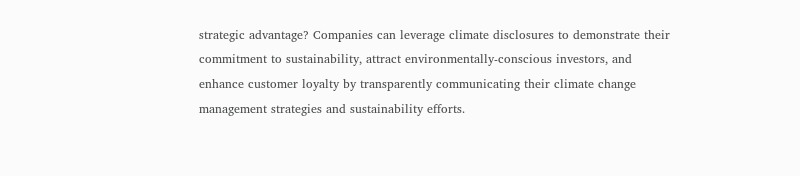strategic advantage? Companies can leverage climate disclosures to demonstrate their commitment to sustainability, attract environmentally-conscious investors, and enhance customer loyalty by transparently communicating their climate change management strategies and sustainability efforts.